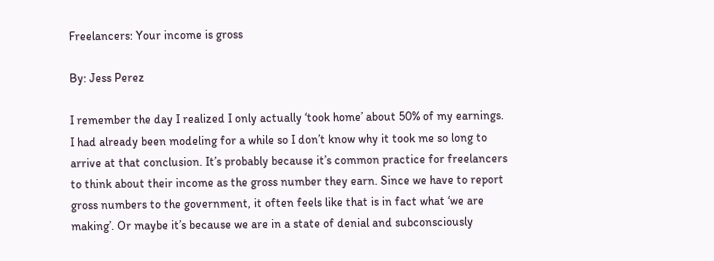Freelancers: Your income is gross

By: Jess Perez

I remember the day I realized I only actually ‘took home’ about 50% of my earnings. I had already been modeling for a while so I don’t know why it took me so long to arrive at that conclusion. It’s probably because it’s common practice for freelancers to think about their income as the gross number they earn. Since we have to report gross numbers to the government, it often feels like that is in fact what ‘we are making’. Or maybe it’s because we are in a state of denial and subconsciously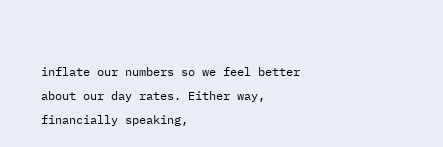inflate our numbers so we feel better about our day rates. Either way, financially speaking,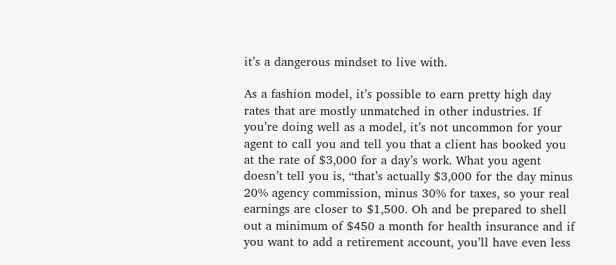it’s a dangerous mindset to live with.

As a fashion model, it’s possible to earn pretty high day rates that are mostly unmatched in other industries. If you’re doing well as a model, it’s not uncommon for your agent to call you and tell you that a client has booked you at the rate of $3,000 for a day’s work. What you agent doesn’t tell you is, “that’s actually $3,000 for the day minus 20% agency commission, minus 30% for taxes, so your real earnings are closer to $1,500. Oh and be prepared to shell out a minimum of $450 a month for health insurance and if you want to add a retirement account, you’ll have even less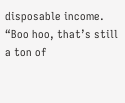disposable income. “Boo hoo, that’s still a ton of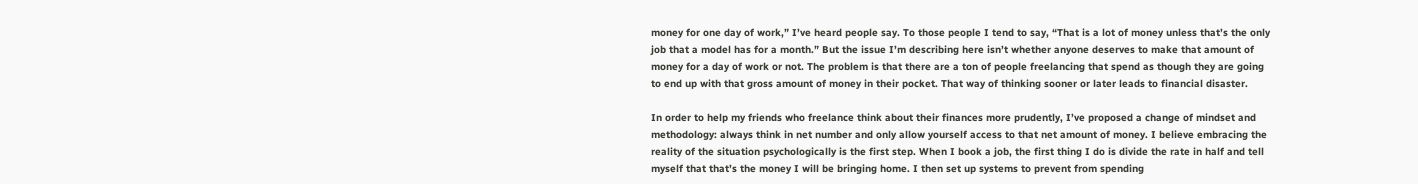money for one day of work,” I’ve heard people say. To those people I tend to say, “That is a lot of money unless that’s the only job that a model has for a month.” But the issue I’m describing here isn’t whether anyone deserves to make that amount of money for a day of work or not. The problem is that there are a ton of people freelancing that spend as though they are going to end up with that gross amount of money in their pocket. That way of thinking sooner or later leads to financial disaster.

In order to help my friends who freelance think about their finances more prudently, I’ve proposed a change of mindset and methodology: always think in net number and only allow yourself access to that net amount of money. I believe embracing the reality of the situation psychologically is the first step. When I book a job, the first thing I do is divide the rate in half and tell myself that that’s the money I will be bringing home. I then set up systems to prevent from spending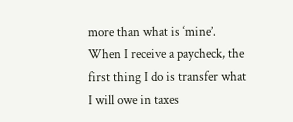more than what is ‘mine’. When I receive a paycheck, the first thing I do is transfer what I will owe in taxes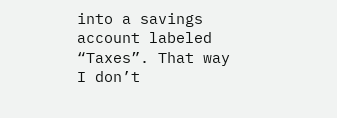into a savings account labeled “Taxes”. That way I don’t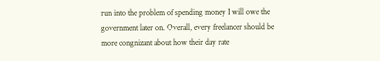run into the problem of spending money I will owe the government later on. Overall, every freelancer should be more congnizant about how their day rate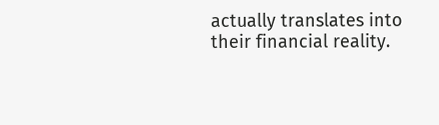actually translates into their financial reality.